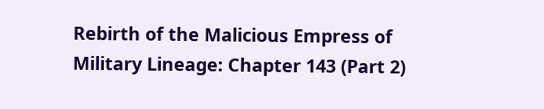Rebirth of the Malicious Empress of Military Lineage: Chapter 143 (Part 2)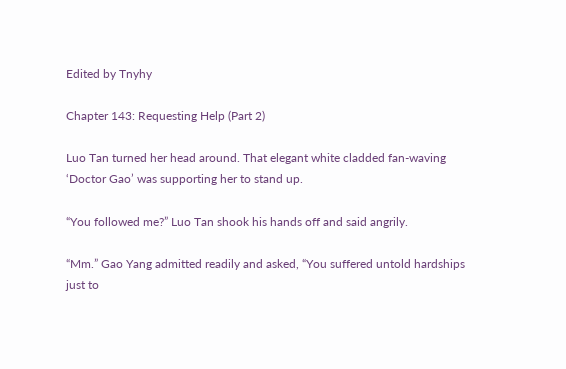Edited by Tnyhy

Chapter 143: Requesting Help (Part 2)

Luo Tan turned her head around. That elegant white cladded fan-waving ‘Doctor Gao’ was supporting her to stand up.

“You followed me?” Luo Tan shook his hands off and said angrily.

“Mm.” Gao Yang admitted readily and asked, “You suffered untold hardships just to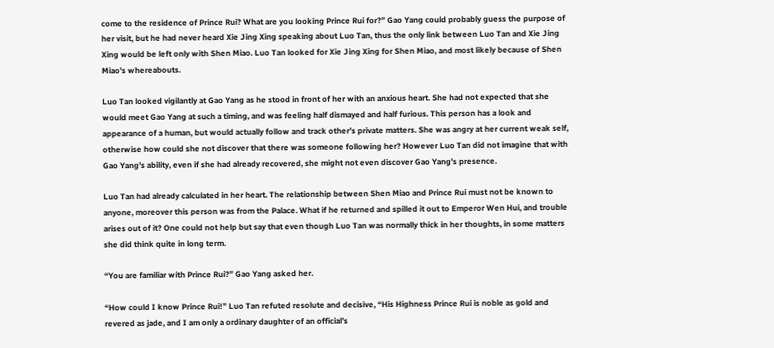come to the residence of Prince Rui? What are you looking Prince Rui for?” Gao Yang could probably guess the purpose of her visit, but he had never heard Xie Jing Xing speaking about Luo Tan, thus the only link between Luo Tan and Xie Jing Xing would be left only with Shen Miao. Luo Tan looked for Xie Jing Xing for Shen Miao, and most likely because of Shen Miao’s whereabouts.

Luo Tan looked vigilantly at Gao Yang as he stood in front of her with an anxious heart. She had not expected that she would meet Gao Yang at such a timing, and was feeling half dismayed and half furious. This person has a look and appearance of a human, but would actually follow and track other’s private matters. She was angry at her current weak self, otherwise how could she not discover that there was someone following her? However Luo Tan did not imagine that with Gao Yang’s ability, even if she had already recovered, she might not even discover Gao Yang’s presence.

Luo Tan had already calculated in her heart. The relationship between Shen Miao and Prince Rui must not be known to anyone, moreover this person was from the Palace. What if he returned and spilled it out to Emperor Wen Hui, and trouble arises out of it? One could not help but say that even though Luo Tan was normally thick in her thoughts, in some matters she did think quite in long term.

“You are familiar with Prince Rui?” Gao Yang asked her.

“How could I know Prince Rui!” Luo Tan refuted resolute and decisive, “His Highness Prince Rui is noble as gold and revered as jade, and I am only a ordinary daughter of an official’s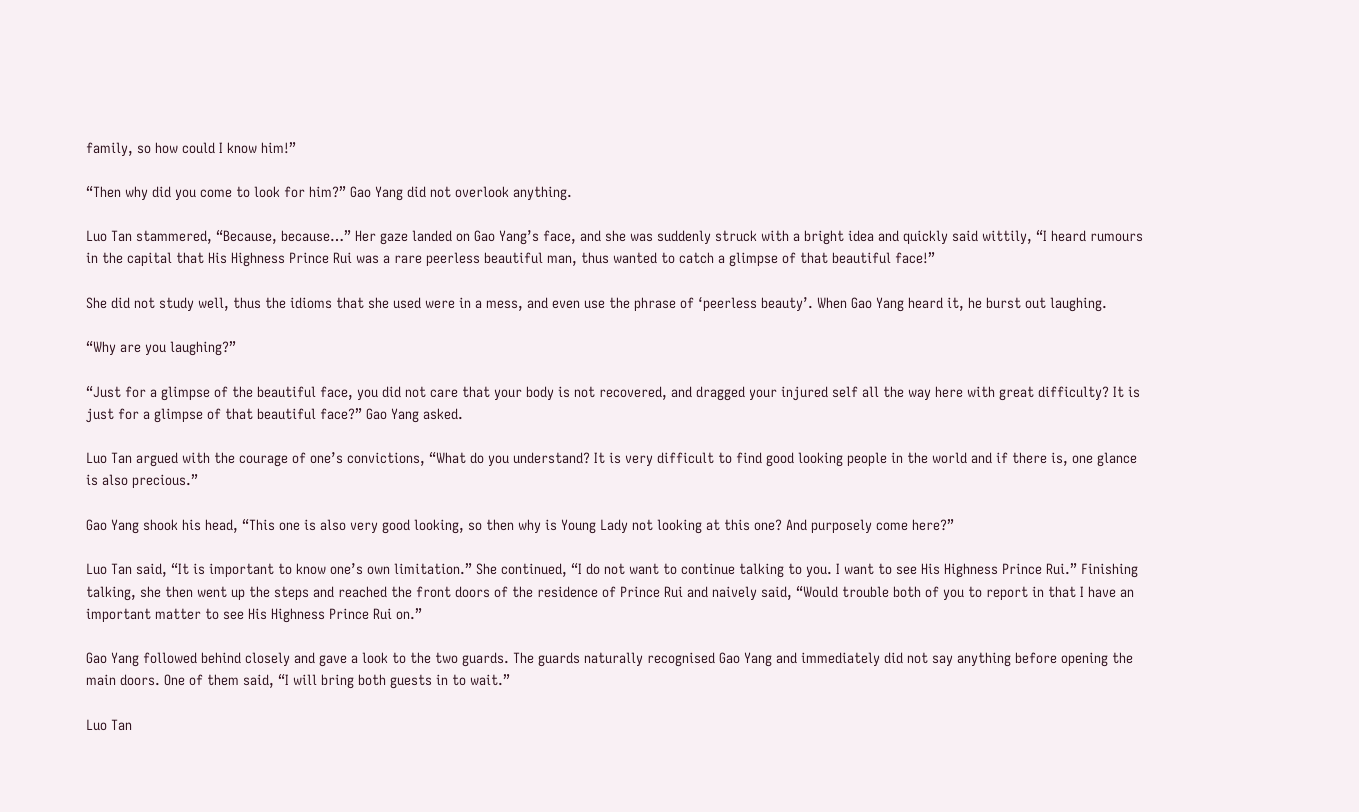family, so how could I know him!”

“Then why did you come to look for him?” Gao Yang did not overlook anything.

Luo Tan stammered, “Because, because…” Her gaze landed on Gao Yang’s face, and she was suddenly struck with a bright idea and quickly said wittily, “I heard rumours in the capital that His Highness Prince Rui was a rare peerless beautiful man, thus wanted to catch a glimpse of that beautiful face!”

She did not study well, thus the idioms that she used were in a mess, and even use the phrase of ‘peerless beauty’. When Gao Yang heard it, he burst out laughing.

“Why are you laughing?”

“Just for a glimpse of the beautiful face, you did not care that your body is not recovered, and dragged your injured self all the way here with great difficulty? It is just for a glimpse of that beautiful face?” Gao Yang asked.

Luo Tan argued with the courage of one’s convictions, “What do you understand? It is very difficult to find good looking people in the world and if there is, one glance is also precious.”

Gao Yang shook his head, “This one is also very good looking, so then why is Young Lady not looking at this one? And purposely come here?”

Luo Tan said, “It is important to know one’s own limitation.” She continued, “I do not want to continue talking to you. I want to see His Highness Prince Rui.” Finishing talking, she then went up the steps and reached the front doors of the residence of Prince Rui and naively said, “Would trouble both of you to report in that I have an important matter to see His Highness Prince Rui on.”

Gao Yang followed behind closely and gave a look to the two guards. The guards naturally recognised Gao Yang and immediately did not say anything before opening the main doors. One of them said, “I will bring both guests in to wait.”

Luo Tan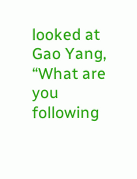looked at Gao Yang, “What are you following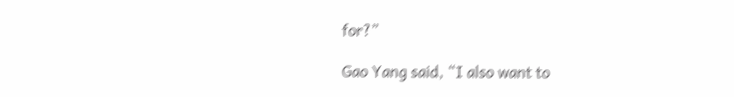for?”

Gao Yang said, “I also want to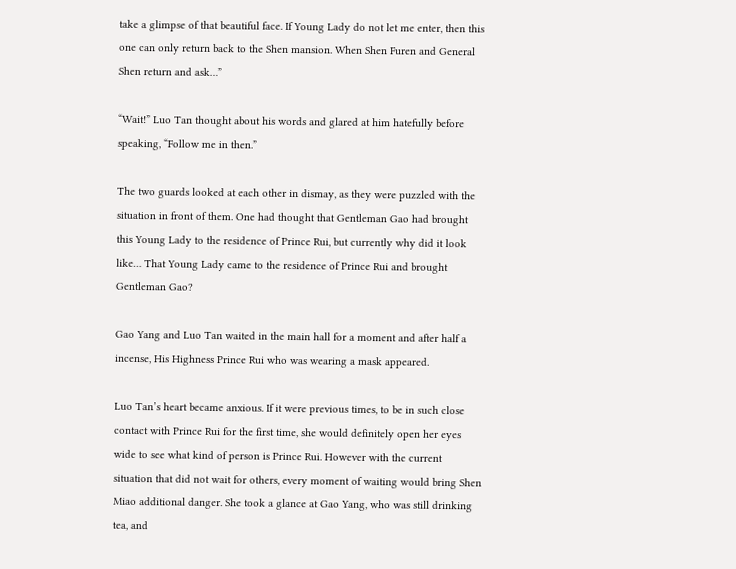take a glimpse of that beautiful face. If Young Lady do not let me enter, then this one can only return back to the Shen mansion. When Shen Furen and General Shen return and ask…”

“Wait!” Luo Tan thought about his words and glared at him hatefully before speaking, “Follow me in then.”

The two guards looked at each other in dismay, as they were puzzled with the situation in front of them. One had thought that Gentleman Gao had brought this Young Lady to the residence of Prince Rui, but currently why did it look like… That Young Lady came to the residence of Prince Rui and brought Gentleman Gao?

Gao Yang and Luo Tan waited in the main hall for a moment and after half a incense, His Highness Prince Rui who was wearing a mask appeared.

Luo Tan’s heart became anxious. If it were previous times, to be in such close contact with Prince Rui for the first time, she would definitely open her eyes wide to see what kind of person is Prince Rui. However with the current situation that did not wait for others, every moment of waiting would bring Shen Miao additional danger. She took a glance at Gao Yang, who was still drinking tea, and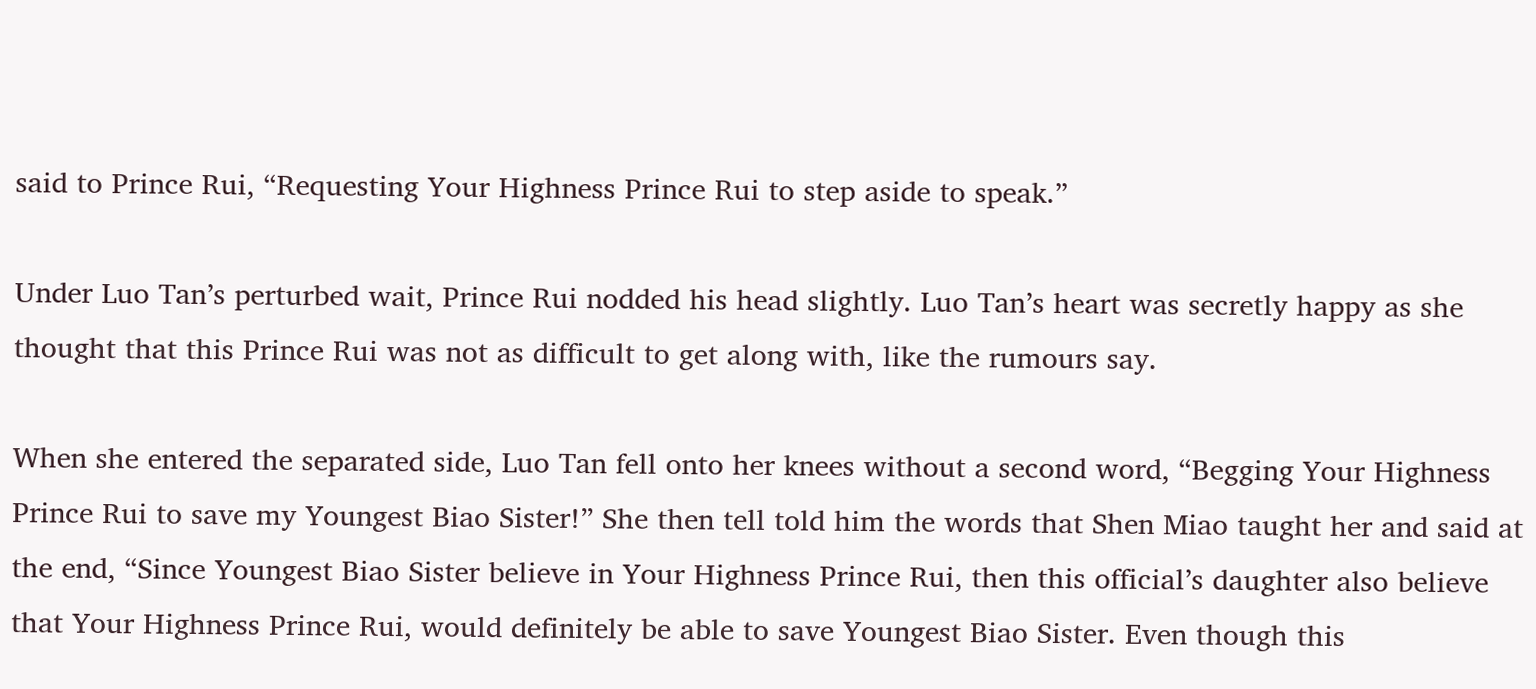said to Prince Rui, “Requesting Your Highness Prince Rui to step aside to speak.”

Under Luo Tan’s perturbed wait, Prince Rui nodded his head slightly. Luo Tan’s heart was secretly happy as she thought that this Prince Rui was not as difficult to get along with, like the rumours say.

When she entered the separated side, Luo Tan fell onto her knees without a second word, “Begging Your Highness Prince Rui to save my Youngest Biao Sister!” She then tell told him the words that Shen Miao taught her and said at the end, “Since Youngest Biao Sister believe in Your Highness Prince Rui, then this official’s daughter also believe that Your Highness Prince Rui, would definitely be able to save Youngest Biao Sister. Even though this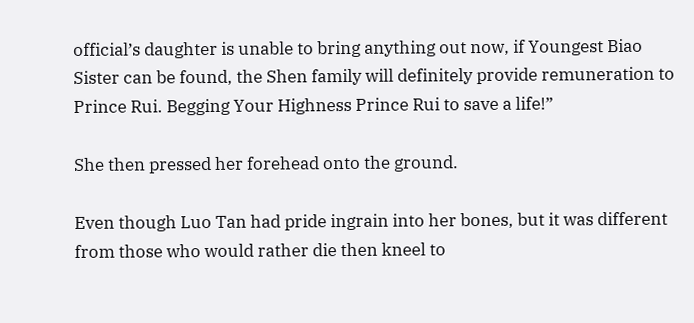official’s daughter is unable to bring anything out now, if Youngest Biao Sister can be found, the Shen family will definitely provide remuneration to Prince Rui. Begging Your Highness Prince Rui to save a life!”

She then pressed her forehead onto the ground.

Even though Luo Tan had pride ingrain into her bones, but it was different from those who would rather die then kneel to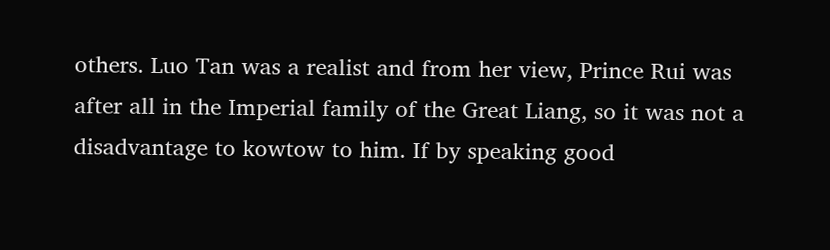others. Luo Tan was a realist and from her view, Prince Rui was after all in the Imperial family of the Great Liang, so it was not a disadvantage to kowtow to him. If by speaking good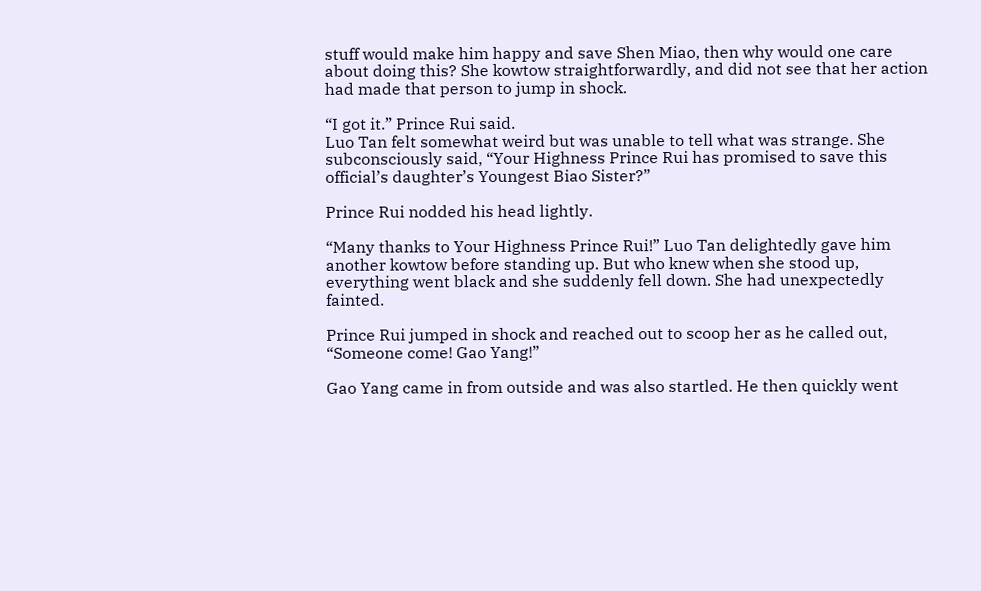stuff would make him happy and save Shen Miao, then why would one care about doing this? She kowtow straightforwardly, and did not see that her action had made that person to jump in shock.

“I got it.” Prince Rui said.
Luo Tan felt somewhat weird but was unable to tell what was strange. She subconsciously said, “Your Highness Prince Rui has promised to save this official’s daughter’s Youngest Biao Sister?”

Prince Rui nodded his head lightly.

“Many thanks to Your Highness Prince Rui!” Luo Tan delightedly gave him another kowtow before standing up. But who knew when she stood up, everything went black and she suddenly fell down. She had unexpectedly fainted.

Prince Rui jumped in shock and reached out to scoop her as he called out, “Someone come! Gao Yang!”

Gao Yang came in from outside and was also startled. He then quickly went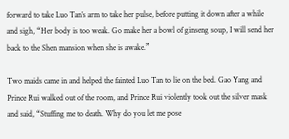forward to take Luo Tan’s arm to take her pulse, before putting it down after a while and sigh, “Her body is too weak. Go make her a bowl of ginseng soup, I will send her back to the Shen mansion when she is awake.”

Two maids came in and helped the fainted Luo Tan to lie on the bed. Gao Yang and Prince Rui walked out of the room, and Prince Rui violently took out the silver mask and said, “Stuffing me to death. Why do you let me pose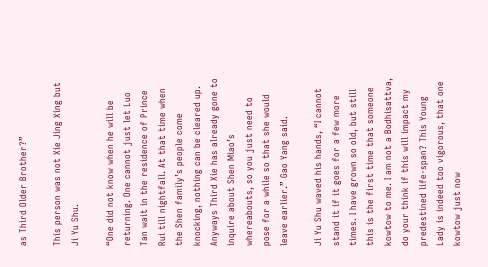as Third Older Brother?”

This person was not Xie Jing Xing but Ji Yu Shu.

“One did not know when he will be returning. One cannot just let Luo Tan wait in the residence of Prince Rui till nightfall. At that time when the Shen family’s people come knocking, nothing can be cleared up. Anyways Third Xie has already gone to inquire about Shen Miao’s whereabouts, so you just need to pose for a while so that she would leave earlier.” Gao Yang said.

Ji Yu Shu waved his hands, “I cannot stand it if it goes for a few more times. I have grown so old, but still this is the first time that someone kowtow to me. I am not a Bodhisattva, do your think if this will impact my predestined life-span? This Young Lady is indeed too vigorous, that one kowtow just now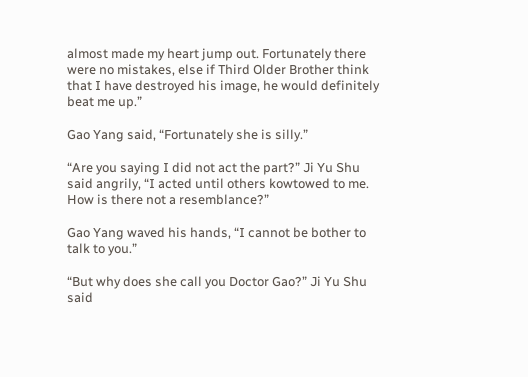almost made my heart jump out. Fortunately there were no mistakes, else if Third Older Brother think that I have destroyed his image, he would definitely beat me up.”

Gao Yang said, “Fortunately she is silly.”

“Are you saying I did not act the part?” Ji Yu Shu said angrily, “I acted until others kowtowed to me. How is there not a resemblance?”

Gao Yang waved his hands, “I cannot be bother to talk to you.”

“But why does she call you Doctor Gao?” Ji Yu Shu said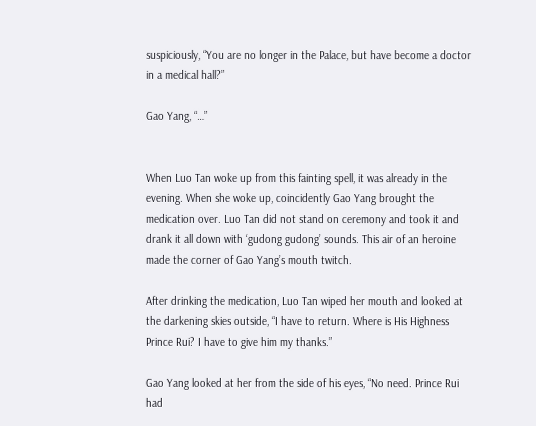suspiciously, “You are no longer in the Palace, but have become a doctor in a medical hall?”

Gao Yang, “…”


When Luo Tan woke up from this fainting spell, it was already in the evening. When she woke up, coincidently Gao Yang brought the medication over. Luo Tan did not stand on ceremony and took it and drank it all down with ‘gudong gudong’ sounds. This air of an heroine made the corner of Gao Yang’s mouth twitch.

After drinking the medication, Luo Tan wiped her mouth and looked at the darkening skies outside, “I have to return. Where is His Highness Prince Rui? I have to give him my thanks.”

Gao Yang looked at her from the side of his eyes, “No need. Prince Rui had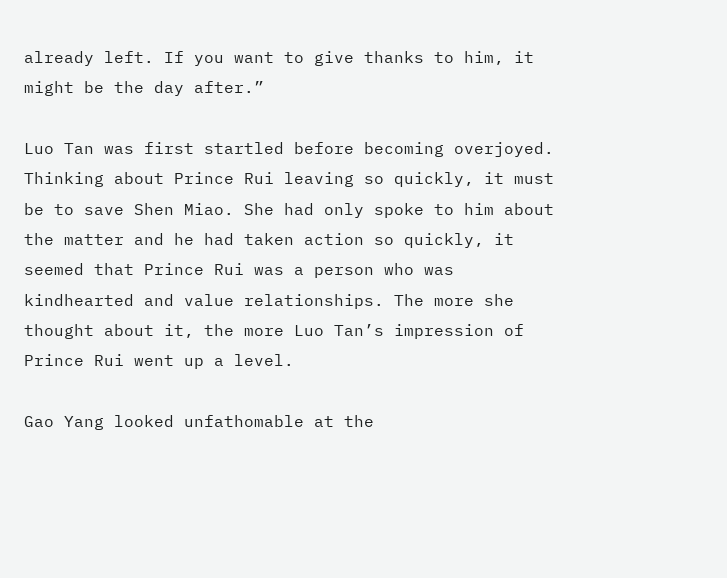already left. If you want to give thanks to him, it might be the day after.”

Luo Tan was first startled before becoming overjoyed. Thinking about Prince Rui leaving so quickly, it must be to save Shen Miao. She had only spoke to him about the matter and he had taken action so quickly, it seemed that Prince Rui was a person who was kindhearted and value relationships. The more she thought about it, the more Luo Tan’s impression of Prince Rui went up a level.

Gao Yang looked unfathomable at the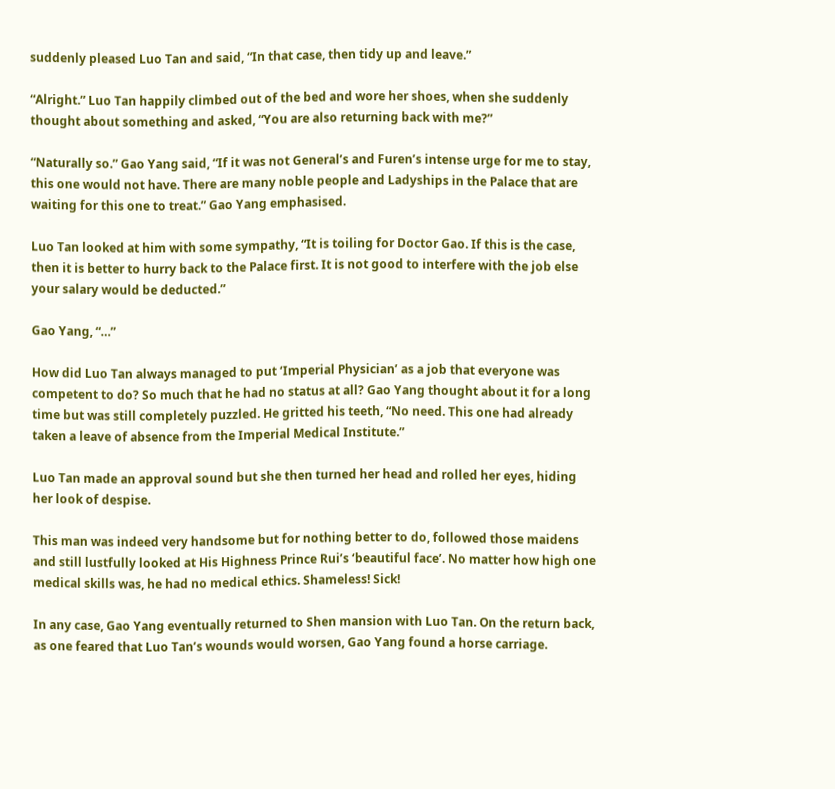suddenly pleased Luo Tan and said, “In that case, then tidy up and leave.”

“Alright.” Luo Tan happily climbed out of the bed and wore her shoes, when she suddenly thought about something and asked, “You are also returning back with me?”

“Naturally so.” Gao Yang said, “If it was not General’s and Furen’s intense urge for me to stay, this one would not have. There are many noble people and Ladyships in the Palace that are waiting for this one to treat.” Gao Yang emphasised.

Luo Tan looked at him with some sympathy, “It is toiling for Doctor Gao. If this is the case, then it is better to hurry back to the Palace first. It is not good to interfere with the job else your salary would be deducted.”

Gao Yang, “…”

How did Luo Tan always managed to put ‘Imperial Physician’ as a job that everyone was competent to do? So much that he had no status at all? Gao Yang thought about it for a long time but was still completely puzzled. He gritted his teeth, “No need. This one had already taken a leave of absence from the Imperial Medical Institute.”

Luo Tan made an approval sound but she then turned her head and rolled her eyes, hiding her look of despise.

This man was indeed very handsome but for nothing better to do, followed those maidens and still lustfully looked at His Highness Prince Rui’s ‘beautiful face’. No matter how high one medical skills was, he had no medical ethics. Shameless! Sick!

In any case, Gao Yang eventually returned to Shen mansion with Luo Tan. On the return back, as one feared that Luo Tan’s wounds would worsen, Gao Yang found a horse carriage.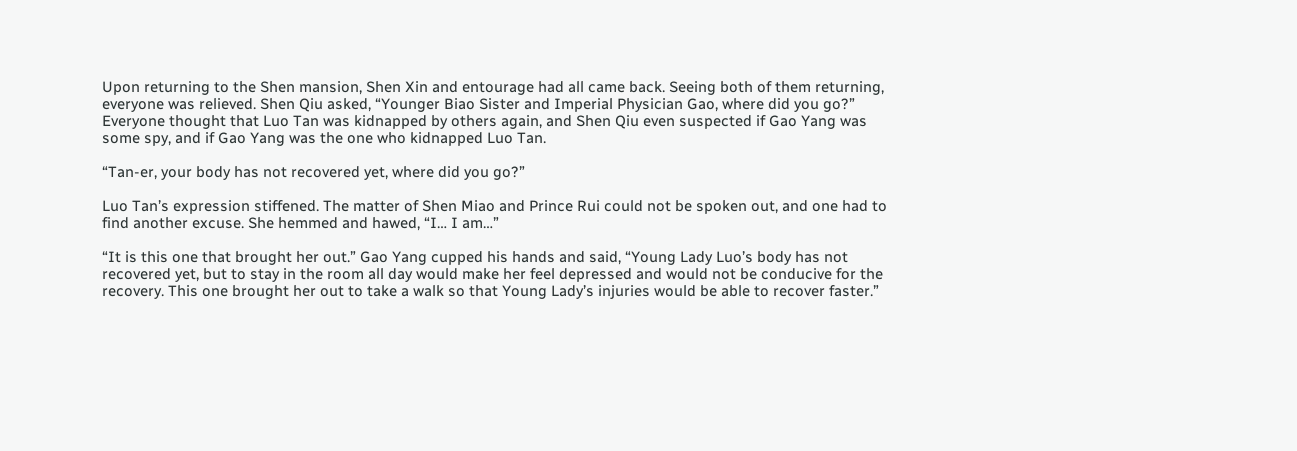Upon returning to the Shen mansion, Shen Xin and entourage had all came back. Seeing both of them returning, everyone was relieved. Shen Qiu asked, “Younger Biao Sister and Imperial Physician Gao, where did you go?” Everyone thought that Luo Tan was kidnapped by others again, and Shen Qiu even suspected if Gao Yang was some spy, and if Gao Yang was the one who kidnapped Luo Tan.

“Tan-er, your body has not recovered yet, where did you go?”

Luo Tan’s expression stiffened. The matter of Shen Miao and Prince Rui could not be spoken out, and one had to find another excuse. She hemmed and hawed, “I… I am…”

“It is this one that brought her out.” Gao Yang cupped his hands and said, “Young Lady Luo’s body has not recovered yet, but to stay in the room all day would make her feel depressed and would not be conducive for the recovery. This one brought her out to take a walk so that Young Lady’s injuries would be able to recover faster.”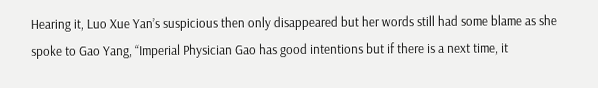Hearing it, Luo Xue Yan’s suspicious then only disappeared but her words still had some blame as she spoke to Gao Yang, “Imperial Physician Gao has good intentions but if there is a next time, it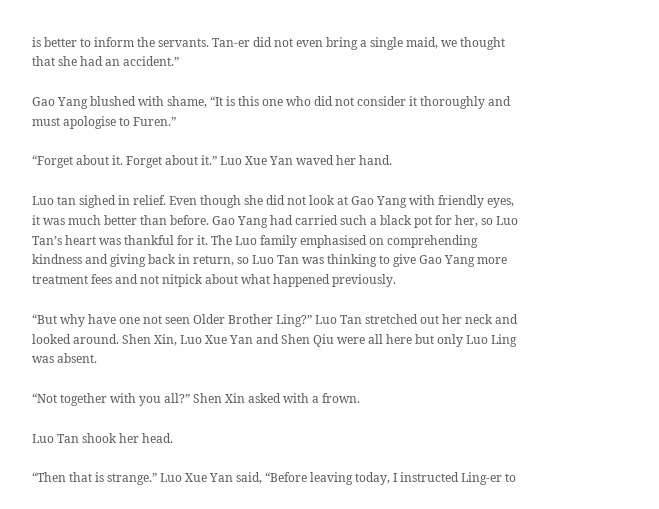is better to inform the servants. Tan-er did not even bring a single maid, we thought that she had an accident.”

Gao Yang blushed with shame, “It is this one who did not consider it thoroughly and must apologise to Furen.”

“Forget about it. Forget about it.” Luo Xue Yan waved her hand.

Luo tan sighed in relief. Even though she did not look at Gao Yang with friendly eyes, it was much better than before. Gao Yang had carried such a black pot for her, so Luo Tan’s heart was thankful for it. The Luo family emphasised on comprehending kindness and giving back in return, so Luo Tan was thinking to give Gao Yang more treatment fees and not nitpick about what happened previously.

“But why have one not seen Older Brother Ling?” Luo Tan stretched out her neck and looked around. Shen Xin, Luo Xue Yan and Shen Qiu were all here but only Luo Ling was absent.

“Not together with you all?” Shen Xin asked with a frown.

Luo Tan shook her head.

“Then that is strange.” Luo Xue Yan said, “Before leaving today, I instructed Ling-er to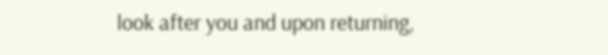look after you and upon returning,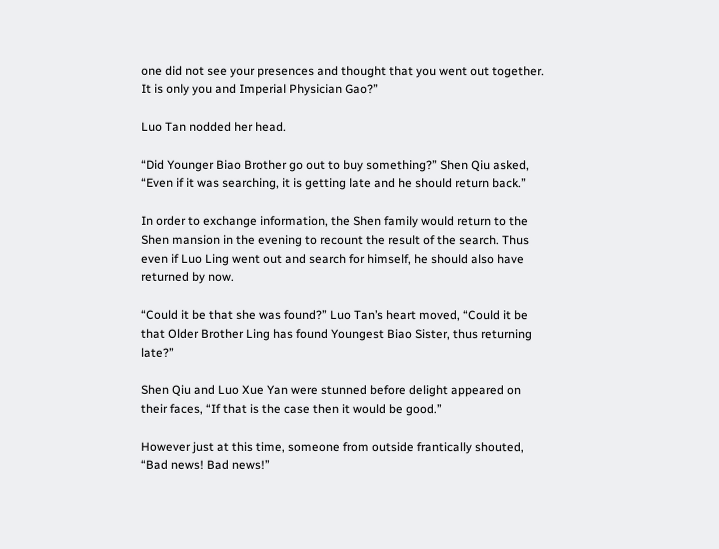one did not see your presences and thought that you went out together. It is only you and Imperial Physician Gao?”

Luo Tan nodded her head.

“Did Younger Biao Brother go out to buy something?” Shen Qiu asked, “Even if it was searching, it is getting late and he should return back.”

In order to exchange information, the Shen family would return to the Shen mansion in the evening to recount the result of the search. Thus even if Luo Ling went out and search for himself, he should also have returned by now.

“Could it be that she was found?” Luo Tan’s heart moved, “Could it be that Older Brother Ling has found Youngest Biao Sister, thus returning late?”

Shen Qiu and Luo Xue Yan were stunned before delight appeared on their faces, “If that is the case then it would be good.”

However just at this time, someone from outside frantically shouted, “Bad news! Bad news!”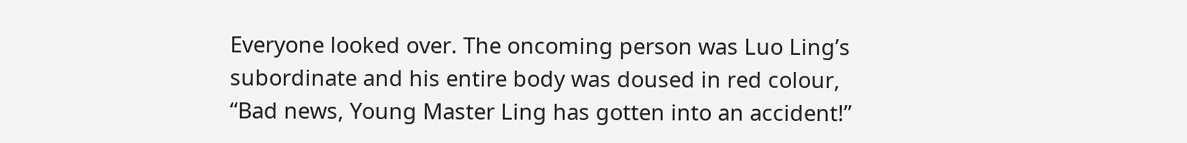Everyone looked over. The oncoming person was Luo Ling’s subordinate and his entire body was doused in red colour, “Bad news, Young Master Ling has gotten into an accident!”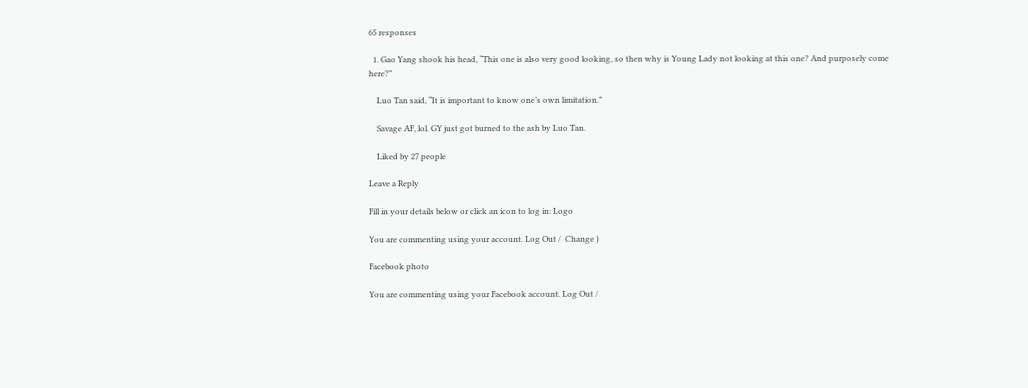65 responses

  1. Gao Yang shook his head, “This one is also very good looking, so then why is Young Lady not looking at this one? And purposely come here?”

    Luo Tan said, “It is important to know one’s own limitation.”

    Savage AF, lol. GY just got burned to the ash by Luo Tan.

    Liked by 27 people

Leave a Reply

Fill in your details below or click an icon to log in: Logo

You are commenting using your account. Log Out /  Change )

Facebook photo

You are commenting using your Facebook account. Log Out /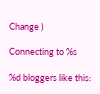Change )

Connecting to %s

%d bloggers like this: